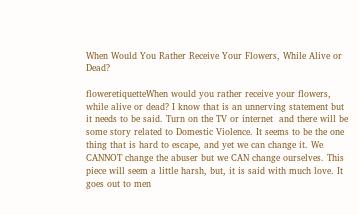When Would You Rather Receive Your Flowers, While Alive or Dead?

floweretiquetteWhen would you rather receive your flowers, while alive or dead? I know that is an unnerving statement but it needs to be said. Turn on the TV or internet  and there will be some story related to Domestic Violence. It seems to be the one thing that is hard to escape, and yet we can change it. We CANNOT change the abuser but we CAN change ourselves. This piece will seem a little harsh, but, it is said with much love. It goes out to men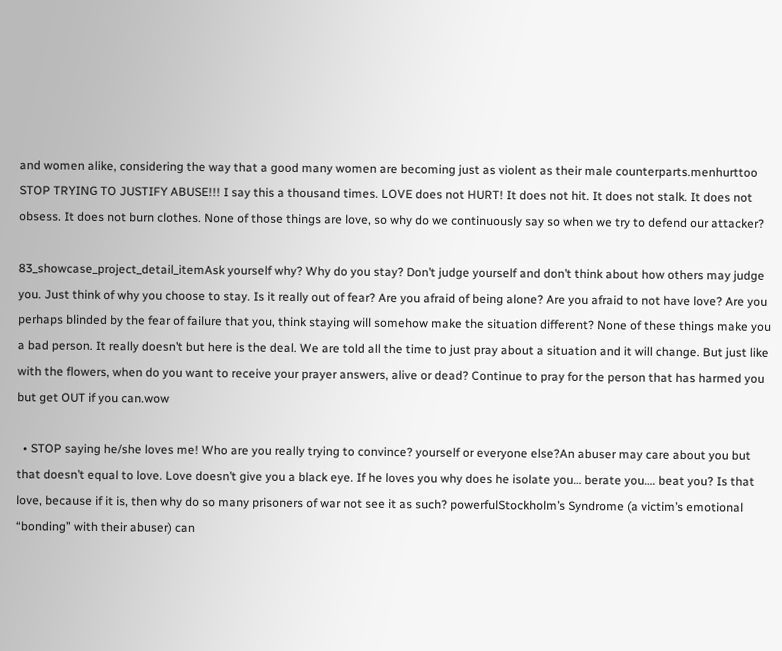and women alike, considering the way that a good many women are becoming just as violent as their male counterparts.menhurttoo STOP TRYING TO JUSTIFY ABUSE!!! I say this a thousand times. LOVE does not HURT! It does not hit. It does not stalk. It does not obsess. It does not burn clothes. None of those things are love, so why do we continuously say so when we try to defend our attacker?

83_showcase_project_detail_itemAsk yourself why? Why do you stay? Don’t judge yourself and don’t think about how others may judge you. Just think of why you choose to stay. Is it really out of fear? Are you afraid of being alone? Are you afraid to not have love? Are you perhaps blinded by the fear of failure that you, think staying will somehow make the situation different? None of these things make you a bad person. It really doesn’t but here is the deal. We are told all the time to just pray about a situation and it will change. But just like with the flowers, when do you want to receive your prayer answers, alive or dead? Continue to pray for the person that has harmed you but get OUT if you can.wow

  • STOP saying he/she loves me! Who are you really trying to convince? yourself or everyone else?An abuser may care about you but that doesn’t equal to love. Love doesn’t give you a black eye. If he loves you why does he isolate you… berate you…. beat you? Is that love, because if it is, then why do so many prisoners of war not see it as such? powerfulStockholm’s Syndrome (a victim’s emotional “bonding” with their abuser) can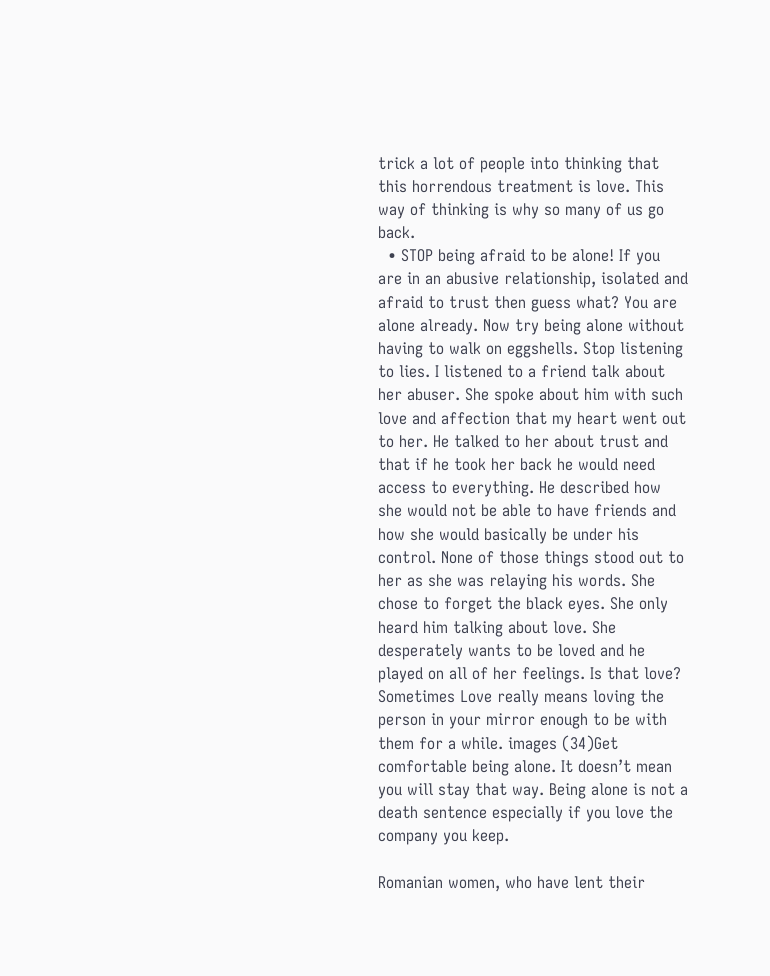trick a lot of people into thinking that this horrendous treatment is love. This way of thinking is why so many of us go back.
  • STOP being afraid to be alone! If you are in an abusive relationship, isolated and afraid to trust then guess what? You are alone already. Now try being alone without having to walk on eggshells. Stop listening to lies. I listened to a friend talk about her abuser. She spoke about him with such love and affection that my heart went out to her. He talked to her about trust and that if he took her back he would need access to everything. He described how she would not be able to have friends and how she would basically be under his control. None of those things stood out to her as she was relaying his words. She chose to forget the black eyes. She only heard him talking about love. She desperately wants to be loved and he played on all of her feelings. Is that love? Sometimes Love really means loving the person in your mirror enough to be with them for a while. images (34)Get comfortable being alone. It doesn’t mean you will stay that way. Being alone is not a death sentence especially if you love the company you keep.

Romanian women, who have lent their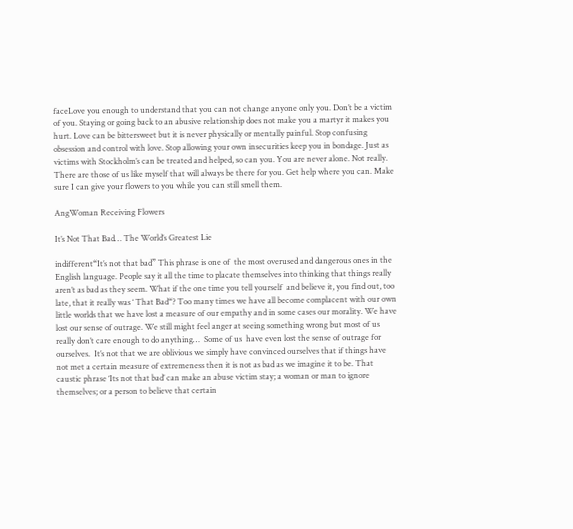faceLove you enough to understand that you can not change anyone only you. Don’t be a victim of you. Staying or going back to an abusive relationship does not make you a martyr it makes you hurt. Love can be bittersweet but it is never physically or mentally painful. Stop confusing obsession and control with love. Stop allowing your own insecurities keep you in bondage. Just as victims with Stockholm’s can be treated and helped, so can you. You are never alone. Not really. There are those of us like myself that will always be there for you. Get help where you can. Make sure I can give your flowers to you while you can still smell them.

AngWoman Receiving Flowers

It’s Not That Bad… The World’s Greatest Lie

indifferent“It’s not that bad” This phrase is one of  the most overused and dangerous ones in the English language. People say it all the time to placate themselves into thinking that things really aren’t as bad as they seem. What if the one time you tell yourself  and believe it, you find out, too late, that it really was ‘ That Bad“? Too many times we have all become complacent with our own little worlds that we have lost a measure of our empathy and in some cases our morality. We have lost our sense of outrage. We still might feel anger at seeing something wrong but most of us really don’t care enough to do anything…  Some of us  have even lost the sense of outrage for ourselves.  It’s not that we are oblivious we simply have convinced ourselves that if things have not met a certain measure of extremeness then it is not as bad as we imagine it to be. That caustic phrase ‘Its not that bad’ can make an abuse victim stay; a woman or man to ignore themselves; or a person to believe that certain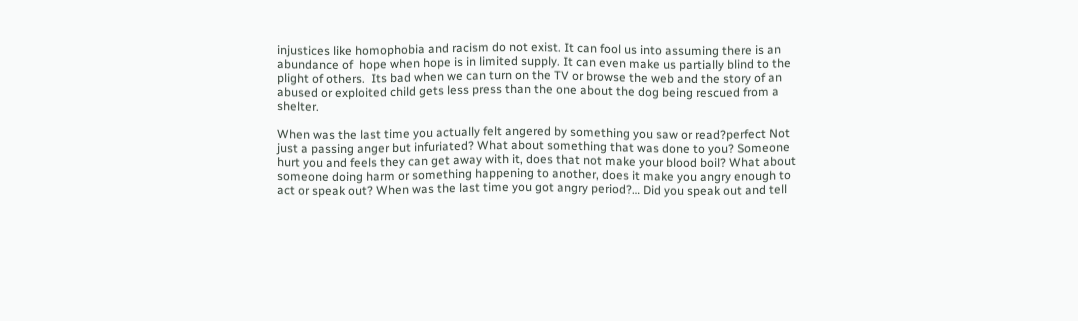injustices like homophobia and racism do not exist. It can fool us into assuming there is an abundance of  hope when hope is in limited supply. It can even make us partially blind to the plight of others.  Its bad when we can turn on the TV or browse the web and the story of an abused or exploited child gets less press than the one about the dog being rescued from a shelter.

When was the last time you actually felt angered by something you saw or read?perfect Not just a passing anger but infuriated? What about something that was done to you? Someone hurt you and feels they can get away with it, does that not make your blood boil? What about someone doing harm or something happening to another, does it make you angry enough to act or speak out? When was the last time you got angry period?… Did you speak out and tell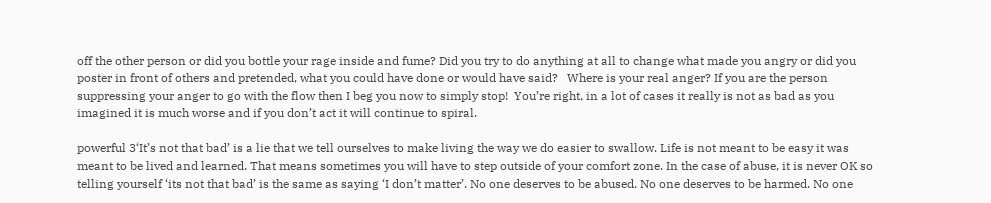off the other person or did you bottle your rage inside and fume? Did you try to do anything at all to change what made you angry or did you poster in front of others and pretended, what you could have done or would have said?   Where is your real anger? If you are the person suppressing your anger to go with the flow then I beg you now to simply stop!  You’re right, in a lot of cases it really is not as bad as you imagined it is much worse and if you don’t act it will continue to spiral.

powerful 3‘It’s not that bad’ is a lie that we tell ourselves to make living the way we do easier to swallow. Life is not meant to be easy it was meant to be lived and learned. That means sometimes you will have to step outside of your comfort zone. In the case of abuse, it is never OK so telling yourself ‘its not that bad’ is the same as saying ‘I don’t matter’. No one deserves to be abused. No one deserves to be harmed. No one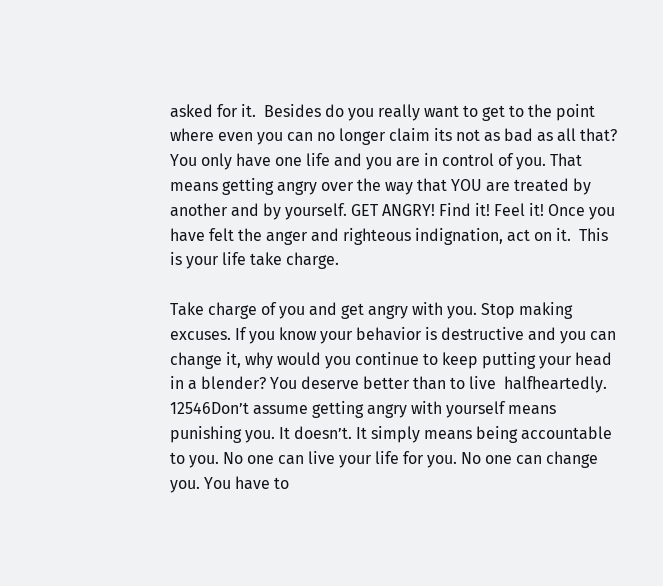asked for it.  Besides do you really want to get to the point where even you can no longer claim its not as bad as all that? You only have one life and you are in control of you. That means getting angry over the way that YOU are treated by another and by yourself. GET ANGRY! Find it! Feel it! Once you have felt the anger and righteous indignation, act on it.  This is your life take charge.

Take charge of you and get angry with you. Stop making excuses. If you know your behavior is destructive and you can change it, why would you continue to keep putting your head in a blender? You deserve better than to live  halfheartedly.   12546Don’t assume getting angry with yourself means punishing you. It doesn’t. It simply means being accountable to you. No one can live your life for you. No one can change you. You have to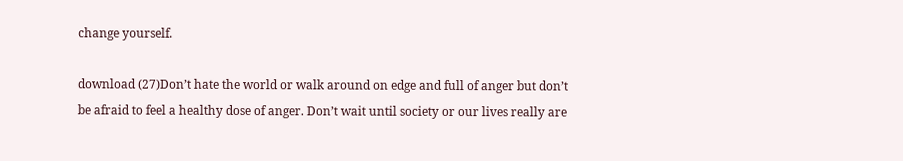change yourself.

download (27)Don’t hate the world or walk around on edge and full of anger but don’t be afraid to feel a healthy dose of anger. Don’t wait until society or our lives really are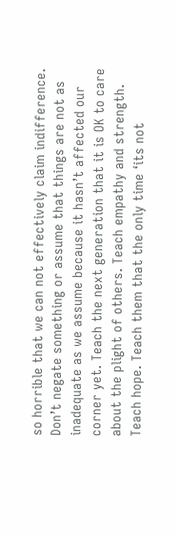so horrible that we can not effectively claim indifference. Don’t negate something or assume that things are not as  inadequate as we assume because it hasn’t affected our corner yet. Teach the next generation that it is OK to care about the plight of others. Teach empathy and strength. Teach hope. Teach them that the only time ‘its not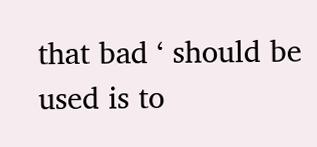that bad ‘ should be used is to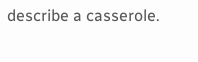describe a casserole.